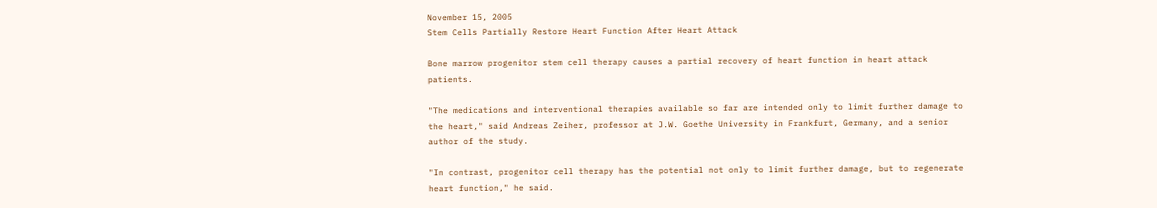November 15, 2005
Stem Cells Partially Restore Heart Function After Heart Attack

Bone marrow progenitor stem cell therapy causes a partial recovery of heart function in heart attack patients.

"The medications and interventional therapies available so far are intended only to limit further damage to the heart," said Andreas Zeiher, professor at J.W. Goethe University in Frankfurt, Germany, and a senior author of the study.

"In contrast, progenitor cell therapy has the potential not only to limit further damage, but to regenerate heart function," he said.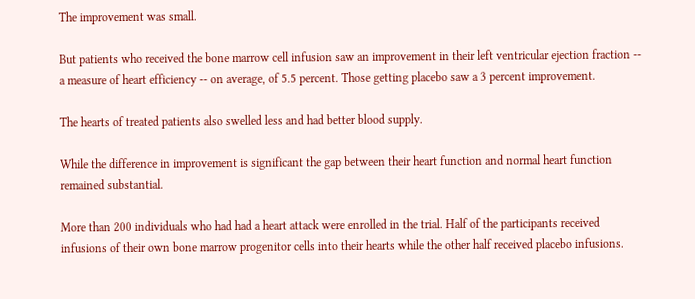The improvement was small.

But patients who received the bone marrow cell infusion saw an improvement in their left ventricular ejection fraction -- a measure of heart efficiency -- on average, of 5.5 percent. Those getting placebo saw a 3 percent improvement.

The hearts of treated patients also swelled less and had better blood supply.

While the difference in improvement is significant the gap between their heart function and normal heart function remained substantial.

More than 200 individuals who had had a heart attack were enrolled in the trial. Half of the participants received infusions of their own bone marrow progenitor cells into their hearts while the other half received placebo infusions.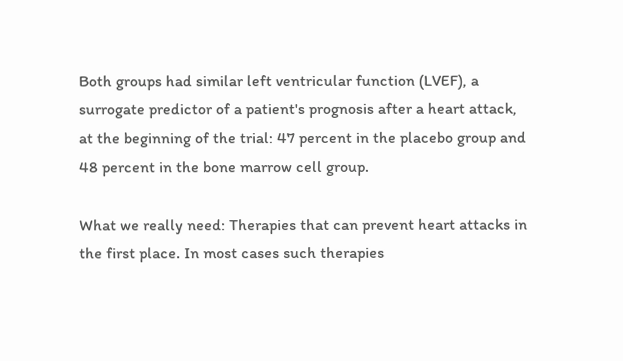Both groups had similar left ventricular function (LVEF), a surrogate predictor of a patient's prognosis after a heart attack, at the beginning of the trial: 47 percent in the placebo group and 48 percent in the bone marrow cell group.

What we really need: Therapies that can prevent heart attacks in the first place. In most cases such therapies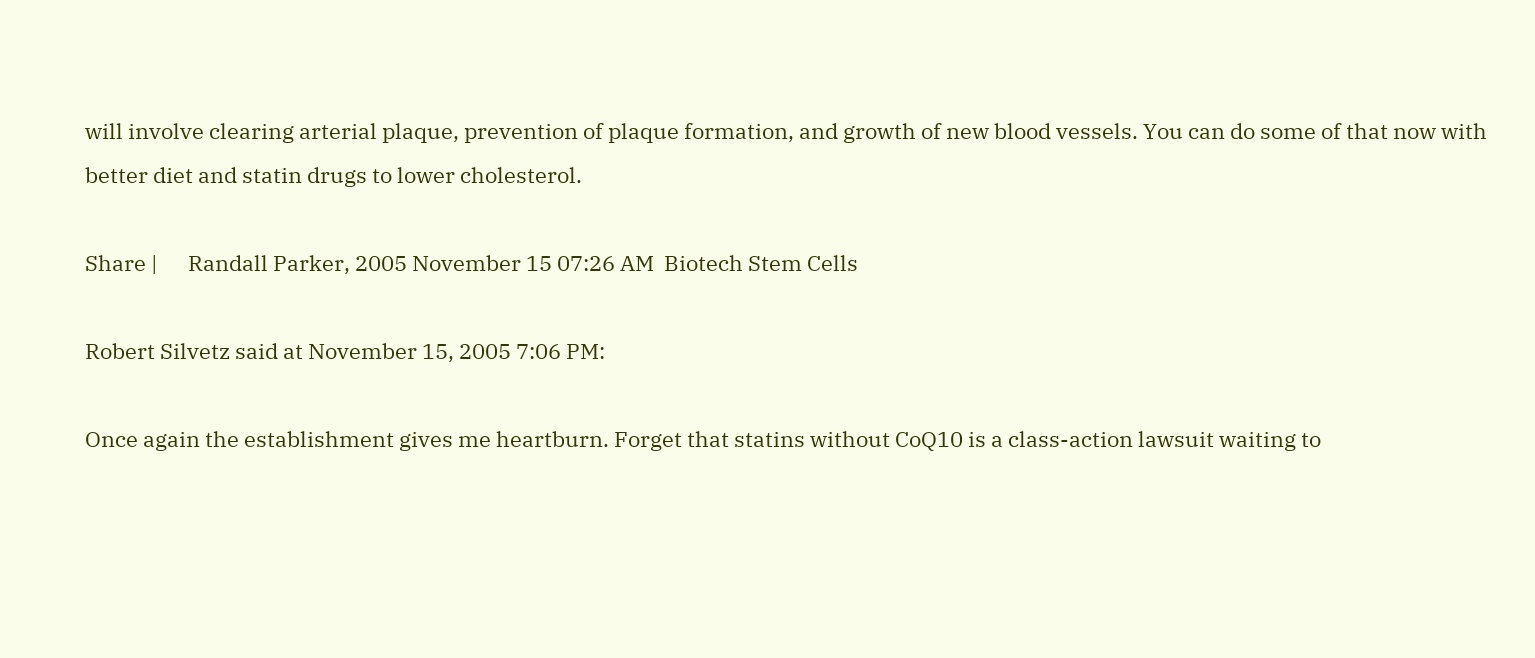will involve clearing arterial plaque, prevention of plaque formation, and growth of new blood vessels. You can do some of that now with better diet and statin drugs to lower cholesterol.

Share |      Randall Parker, 2005 November 15 07:26 AM  Biotech Stem Cells

Robert Silvetz said at November 15, 2005 7:06 PM:

Once again the establishment gives me heartburn. Forget that statins without CoQ10 is a class-action lawsuit waiting to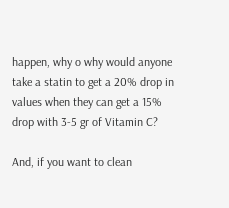happen, why o why would anyone take a statin to get a 20% drop in values when they can get a 15% drop with 3-5 gr of Vitamin C?

And, if you want to clean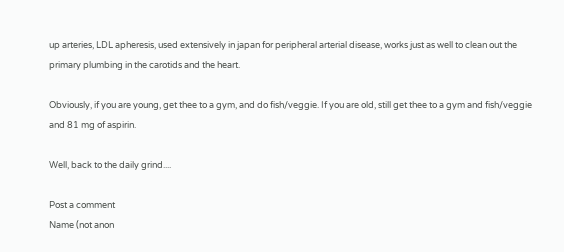up arteries, LDL apheresis, used extensively in japan for peripheral arterial disease, works just as well to clean out the primary plumbing in the carotids and the heart.

Obviously, if you are young, get thee to a gym, and do fish/veggie. If you are old, still get thee to a gym and fish/veggie and 81 mg of aspirin.

Well, back to the daily grind....

Post a comment
Name (not anon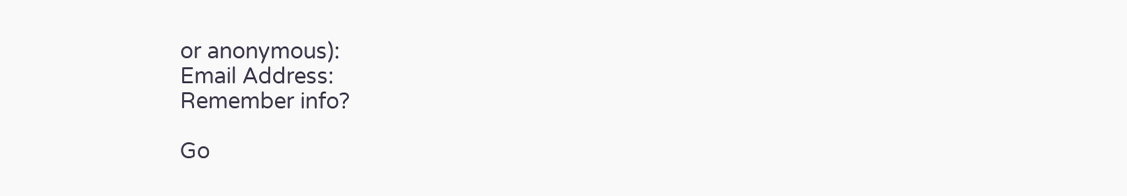or anonymous):
Email Address:
Remember info?

Go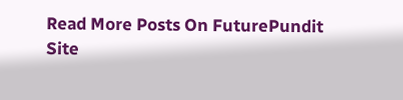Read More Posts On FuturePundit
Site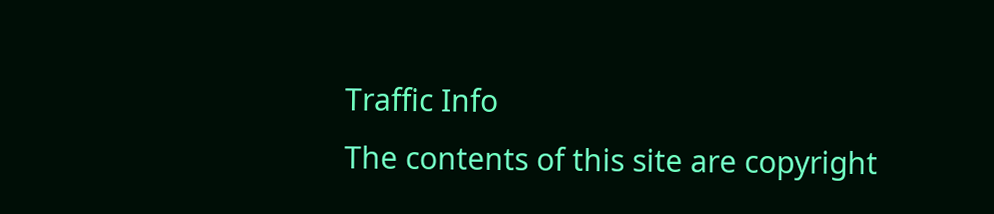Traffic Info
The contents of this site are copyright